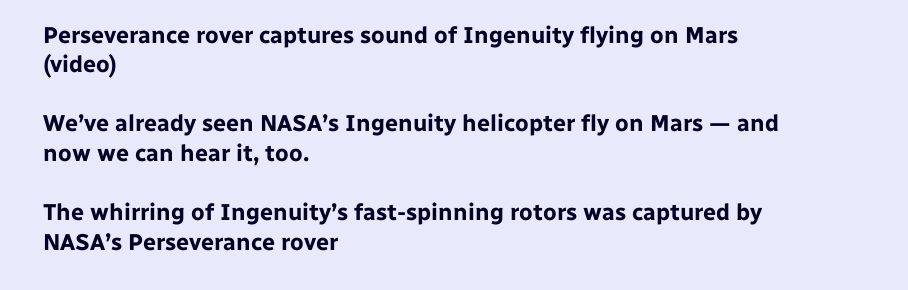Perseverance rover captures sound of Ingenuity flying on Mars (video)

We’ve already seen NASA’s Ingenuity helicopter fly on Mars — and now we can hear it, too.

The whirring of Ingenuity’s fast-spinning rotors was captured by NASA’s Perseverance rover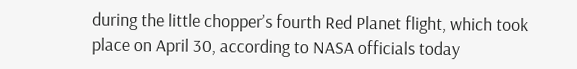during the little chopper’s fourth Red Planet flight, which took place on April 30, according to NASA officials today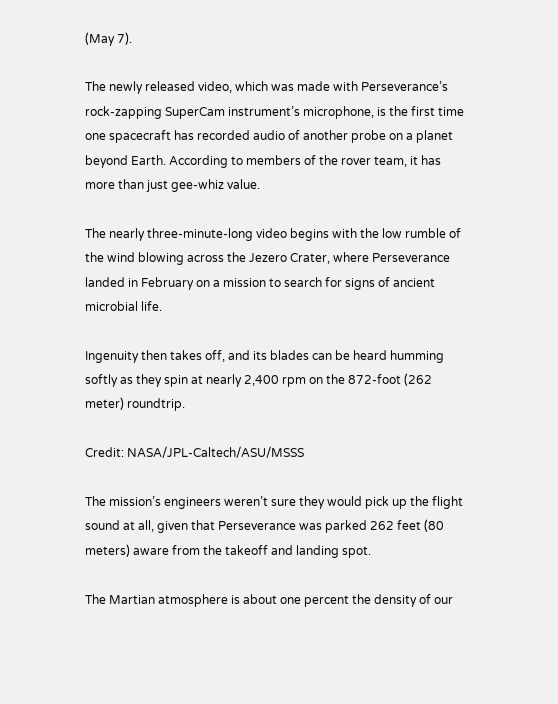(May 7).

The newly released video, which was made with Perseverance’s rock-zapping SuperCam instrument’s microphone, is the first time one spacecraft has recorded audio of another probe on a planet beyond Earth. According to members of the rover team, it has more than just gee-whiz value.

The nearly three-minute-long video begins with the low rumble of the wind blowing across the Jezero Crater, where Perseverance landed in February on a mission to search for signs of ancient microbial life.

Ingenuity then takes off, and its blades can be heard humming softly as they spin at nearly 2,400 rpm on the 872-foot (262 meter) roundtrip.

Credit: NASA/JPL-Caltech/ASU/MSSS

The mission’s engineers weren’t sure they would pick up the flight sound at all, given that Perseverance was parked 262 feet (80 meters) aware from the takeoff and landing spot.

The Martian atmosphere is about one percent the density of our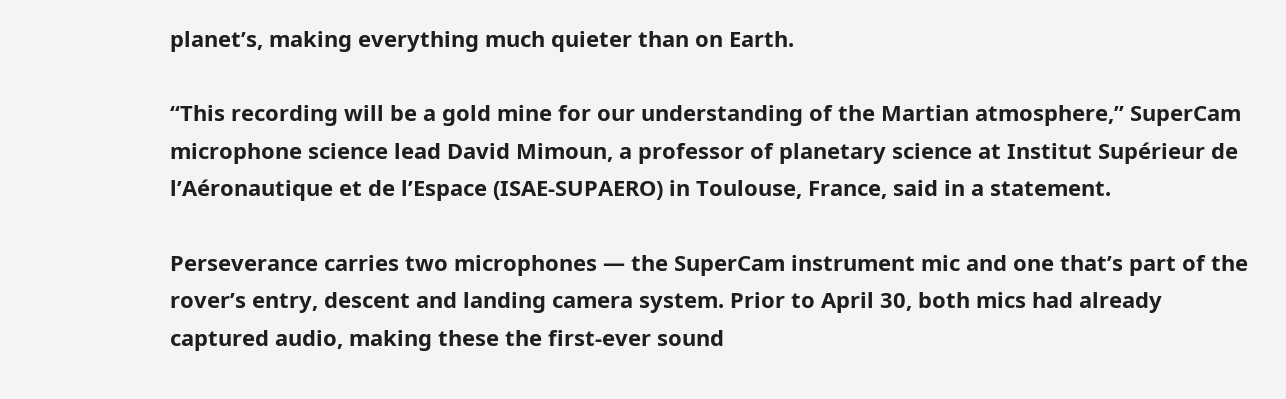planet’s, making everything much quieter than on Earth.

“This recording will be a gold mine for our understanding of the Martian atmosphere,” SuperCam microphone science lead David Mimoun, a professor of planetary science at Institut Supérieur de l’Aéronautique et de l’Espace (ISAE-SUPAERO) in Toulouse, France, said in a statement.

Perseverance carries two microphones — the SuperCam instrument mic and one that’s part of the rover’s entry, descent and landing camera system. Prior to April 30, both mics had already captured audio, making these the first-ever sound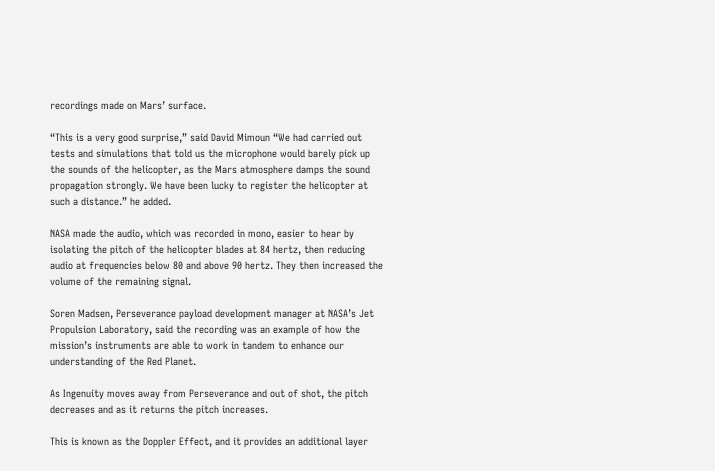recordings made on Mars’ surface.

“This is a very good surprise,” said David Mimoun “We had carried out tests and simulations that told us the microphone would barely pick up the sounds of the helicopter, as the Mars atmosphere damps the sound propagation strongly. We have been lucky to register the helicopter at such a distance.” he added.

NASA made the audio, which was recorded in mono, easier to hear by isolating the pitch of the helicopter blades at 84 hertz, then reducing audio at frequencies below 80 and above 90 hertz. They then increased the volume of the remaining signal.

Soren Madsen, Perseverance payload development manager at NASA’s Jet Propulsion Laboratory, said the recording was an example of how the mission’s instruments are able to work in tandem to enhance our understanding of the Red Planet.

As Ingenuity moves away from Perseverance and out of shot, the pitch decreases and as it returns the pitch increases.

This is known as the Doppler Effect, and it provides an additional layer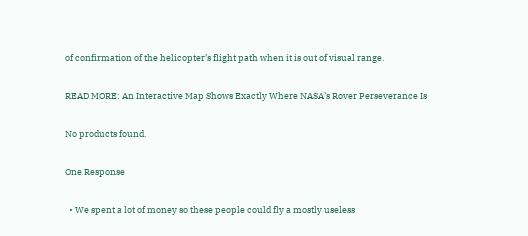of confirmation of the helicopter’s flight path when it is out of visual range.

READ MORE: An Interactive Map Shows Exactly Where NASA’s Rover Perseverance Is

No products found.

One Response

  • We spent a lot of money so these people could fly a mostly useless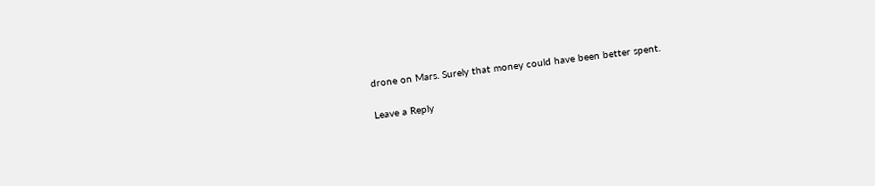drone on Mars. Surely that money could have been better spent.

Leave a Reply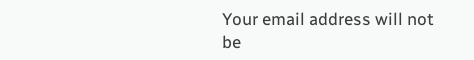Your email address will not be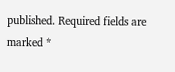published. Required fields are marked *